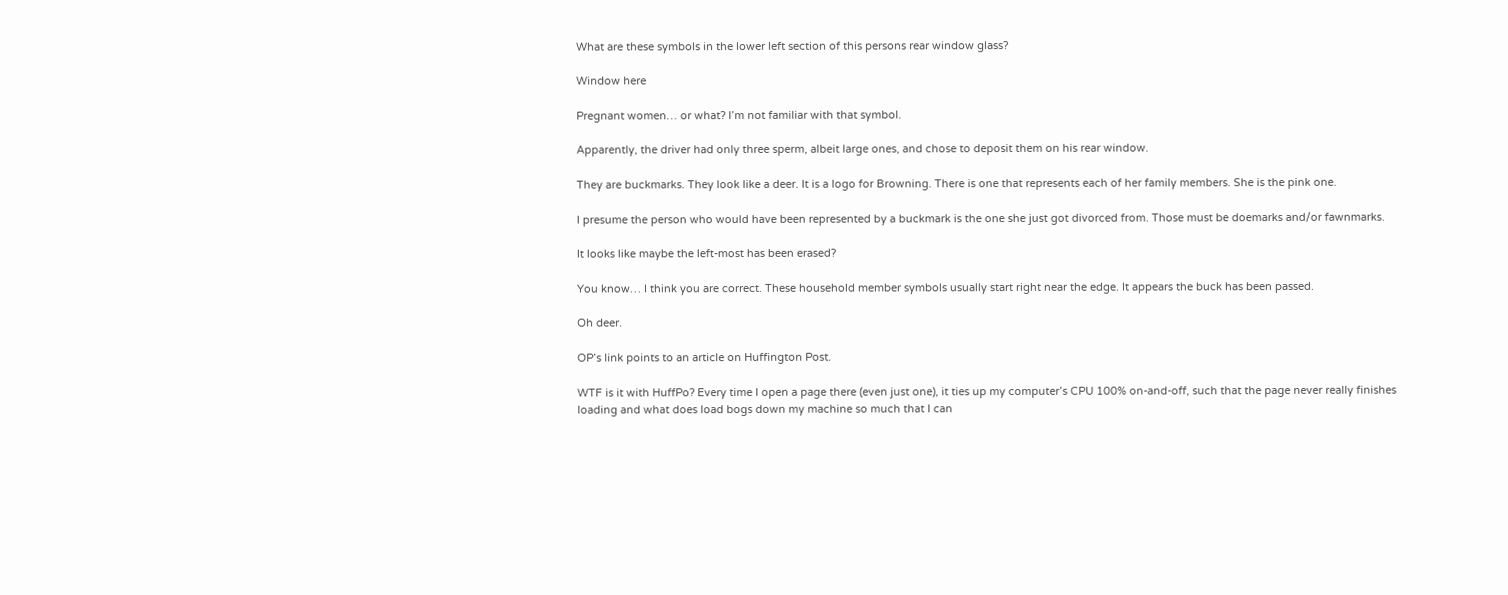What are these symbols in the lower left section of this persons rear window glass?

Window here

Pregnant women… or what? I’m not familiar with that symbol.

Apparently, the driver had only three sperm, albeit large ones, and chose to deposit them on his rear window.

They are buckmarks. They look like a deer. It is a logo for Browning. There is one that represents each of her family members. She is the pink one.

I presume the person who would have been represented by a buckmark is the one she just got divorced from. Those must be doemarks and/or fawnmarks.

It looks like maybe the left-most has been erased?

You know… I think you are correct. These household member symbols usually start right near the edge. It appears the buck has been passed.

Oh deer.

OP’s link points to an article on Huffington Post.

WTF is it with HuffPo? Every time I open a page there (even just one), it ties up my computer’s CPU 100% on-and-off, such that the page never really finishes loading and what does load bogs down my machine so much that I can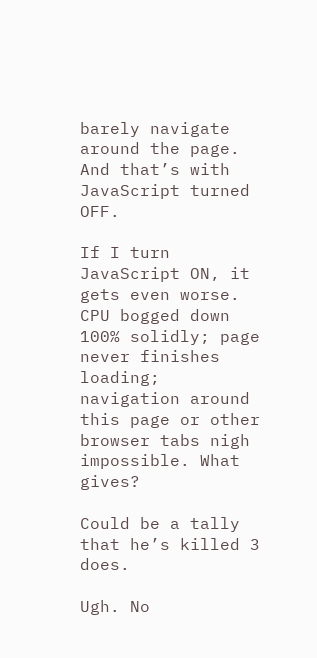barely navigate around the page. And that’s with JavaScript turned OFF.

If I turn JavaScript ON, it gets even worse. CPU bogged down 100% solidly; page never finishes loading; navigation around this page or other browser tabs nigh impossible. What gives?

Could be a tally that he’s killed 3 does.

Ugh. No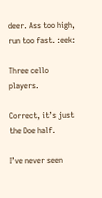deer. Ass too high, run too fast. :eek:

Three cello players.

Correct, it’s just the Doe half.

I’ve never seen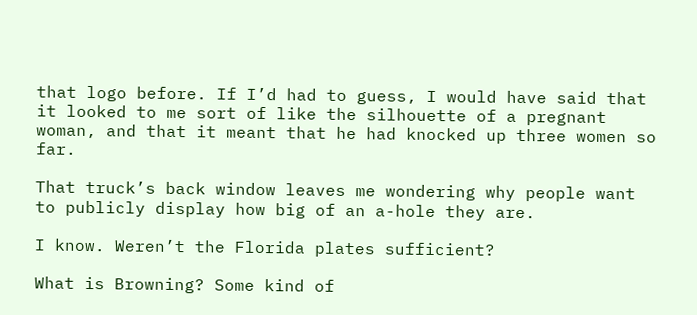that logo before. If I’d had to guess, I would have said that it looked to me sort of like the silhouette of a pregnant woman, and that it meant that he had knocked up three women so far.

That truck’s back window leaves me wondering why people want to publicly display how big of an a-hole they are.

I know. Weren’t the Florida plates sufficient?

What is Browning? Some kind of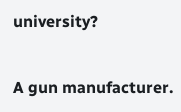university?


A gun manufacturer.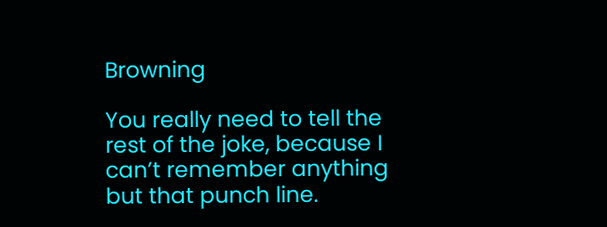Browning

You really need to tell the rest of the joke, because I can’t remember anything but that punch line.